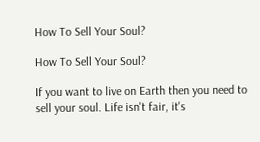How To Sell Your Soul?

How To Sell Your Soul?

If you want to live on Earth then you need to sell your soul. Life isn't fair, it's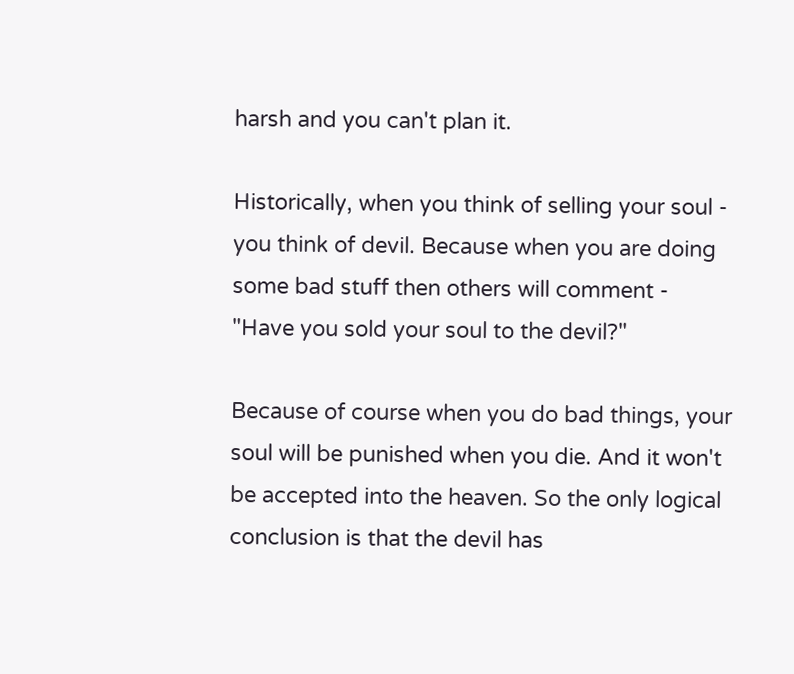harsh and you can't plan it.

Historically, when you think of selling your soul - you think of devil. Because when you are doing some bad stuff then others will comment - "Have you sold your soul to the devil?"

Because of course when you do bad things, your soul will be punished when you die. And it won't be accepted into the heaven. So the only logical conclusion is that the devil has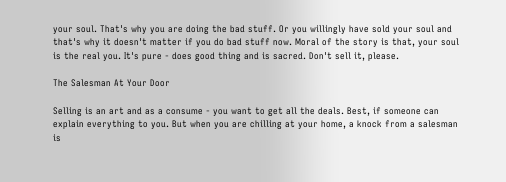your soul. That's why you are doing the bad stuff. Or you willingly have sold your soul and that's why it doesn't matter if you do bad stuff now. Moral of the story is that, your soul is the real you. It's pure - does good thing and is sacred. Don't sell it, please.

The Salesman At Your Door

Selling is an art and as a consume - you want to get all the deals. Best, if someone can explain everything to you. But when you are chilling at your home, a knock from a salesman is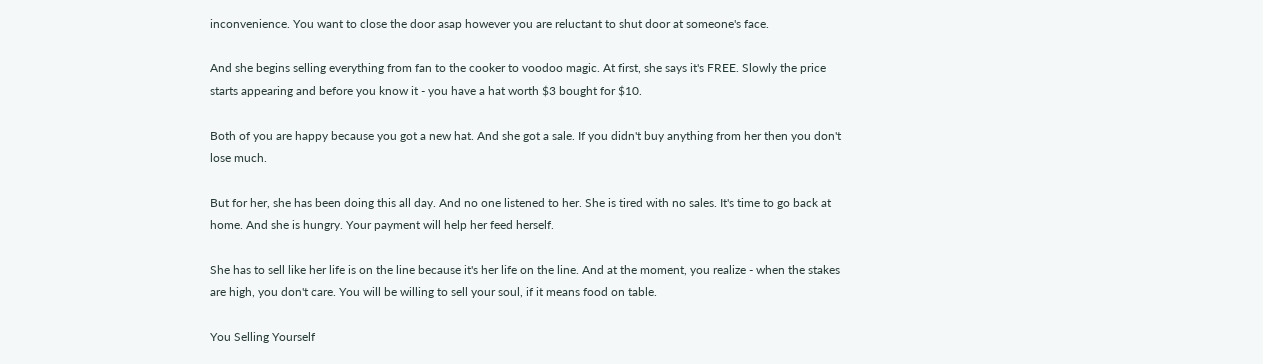inconvenience. You want to close the door asap however you are reluctant to shut door at someone's face.

And she begins selling everything from fan to the cooker to voodoo magic. At first, she says it's FREE. Slowly the price starts appearing and before you know it - you have a hat worth $3 bought for $10.

Both of you are happy because you got a new hat. And she got a sale. If you didn't buy anything from her then you don't lose much.

But for her, she has been doing this all day. And no one listened to her. She is tired with no sales. It's time to go back at home. And she is hungry. Your payment will help her feed herself.

She has to sell like her life is on the line because it's her life on the line. And at the moment, you realize - when the stakes are high, you don't care. You will be willing to sell your soul, if it means food on table.

You Selling Yourself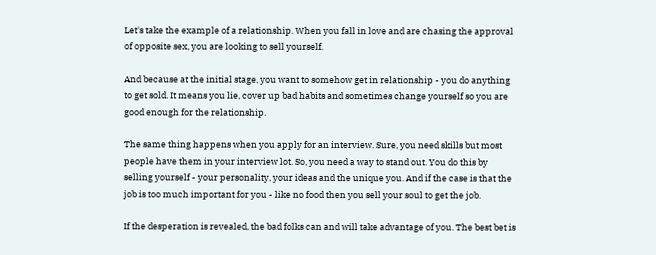Let's take the example of a relationship. When you fall in love and are chasing the approval of opposite sex, you are looking to sell yourself.

And because at the initial stage, you want to somehow get in relationship - you do anything to get sold. It means you lie, cover up bad habits and sometimes change yourself so you are good enough for the relationship.

The same thing happens when you apply for an interview. Sure, you need skills but most people have them in your interview lot. So, you need a way to stand out. You do this by selling yourself - your personality, your ideas and the unique you. And if the case is that the job is too much important for you - like no food then you sell your soul to get the job.

If the desperation is revealed, the bad folks can and will take advantage of you. The best bet is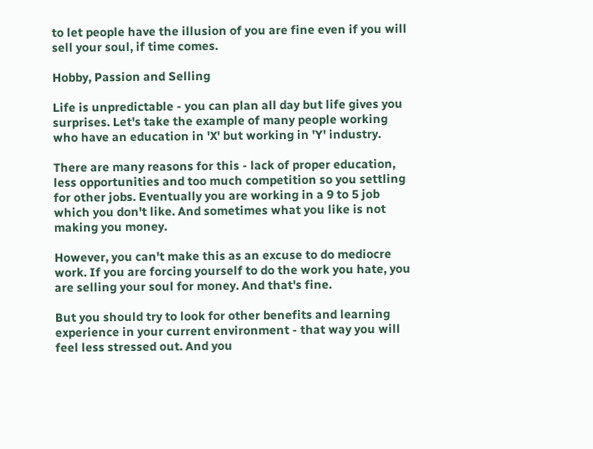to let people have the illusion of you are fine even if you will sell your soul, if time comes.

Hobby, Passion and Selling

Life is unpredictable - you can plan all day but life gives you surprises. Let's take the example of many people working who have an education in 'X' but working in 'Y' industry.

There are many reasons for this - lack of proper education, less opportunities and too much competition so you settling for other jobs. Eventually you are working in a 9 to 5 job which you don't like. And sometimes what you like is not making you money.

However, you can't make this as an excuse to do mediocre work. If you are forcing yourself to do the work you hate, you are selling your soul for money. And that's fine.

But you should try to look for other benefits and learning experience in your current environment - that way you will feel less stressed out. And you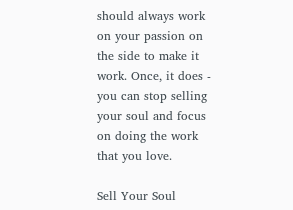should always work on your passion on the side to make it work. Once, it does - you can stop selling your soul and focus on doing the work that you love.

Sell Your Soul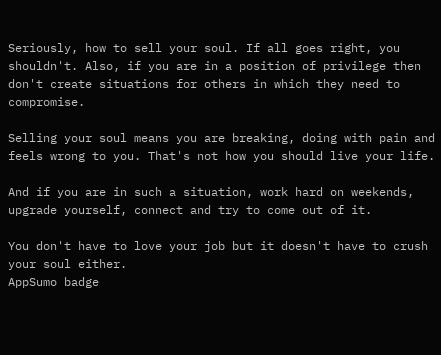Seriously, how to sell your soul. If all goes right, you shouldn't. Also, if you are in a position of privilege then don't create situations for others in which they need to compromise.

Selling your soul means you are breaking, doing with pain and feels wrong to you. That's not how you should live your life.

And if you are in such a situation, work hard on weekends, upgrade yourself, connect and try to come out of it.

You don't have to love your job but it doesn't have to crush your soul either.
AppSumo badge